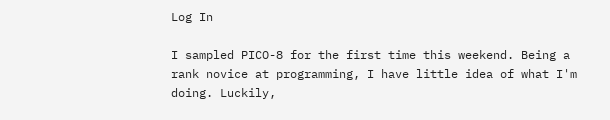Log In

I sampled PICO-8 for the first time this weekend. Being a rank novice at programming, I have little idea of what I'm doing. Luckily,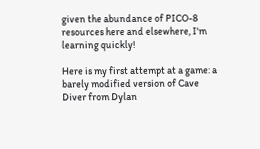given the abundance of PICO-8 resources here and elsewhere, I'm learning quickly!

Here is my first attempt at a game: a barely modified version of Cave Diver from Dylan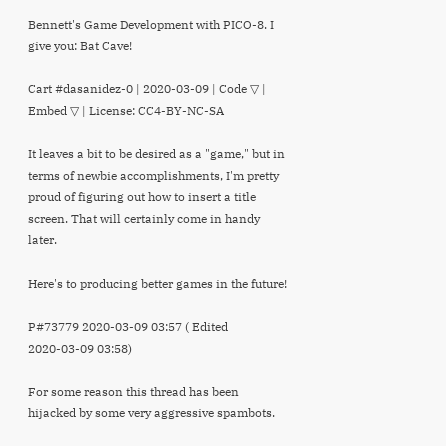Bennett's Game Development with PICO-8. I give you: Bat Cave!

Cart #dasanidez-0 | 2020-03-09 | Code ▽ | Embed ▽ | License: CC4-BY-NC-SA

It leaves a bit to be desired as a "game," but in terms of newbie accomplishments, I'm pretty proud of figuring out how to insert a title screen. That will certainly come in handy later.

Here's to producing better games in the future!

P#73779 2020-03-09 03:57 ( Edited 2020-03-09 03:58)

For some reason this thread has been hijacked by some very aggressive spambots.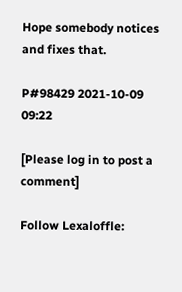Hope somebody notices and fixes that.

P#98429 2021-10-09 09:22

[Please log in to post a comment]

Follow Lexaloffle: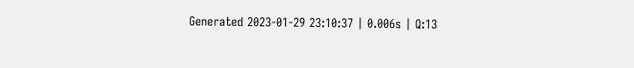Generated 2023-01-29 23:10:37 | 0.006s | Q:13